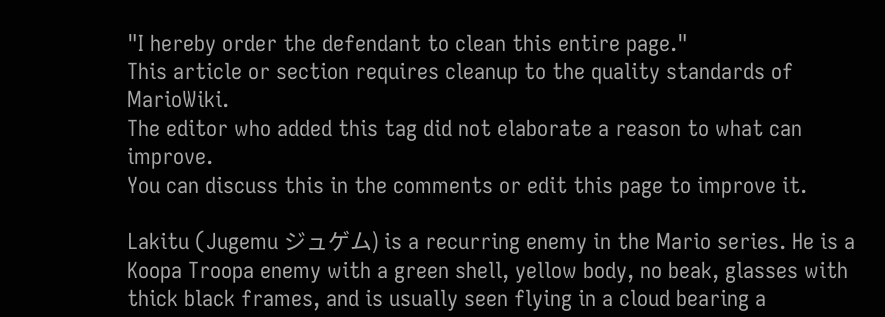"I hereby order the defendant to clean this entire page."
This article or section requires cleanup to the quality standards of MarioWiki.
The editor who added this tag did not elaborate a reason to what can improve.
You can discuss this in the comments or edit this page to improve it.

Lakitu (Jugemu ジュゲム) is a recurring enemy in the Mario series. He is a Koopa Troopa enemy with a green shell, yellow body, no beak, glasses with thick black frames, and is usually seen flying in a cloud bearing a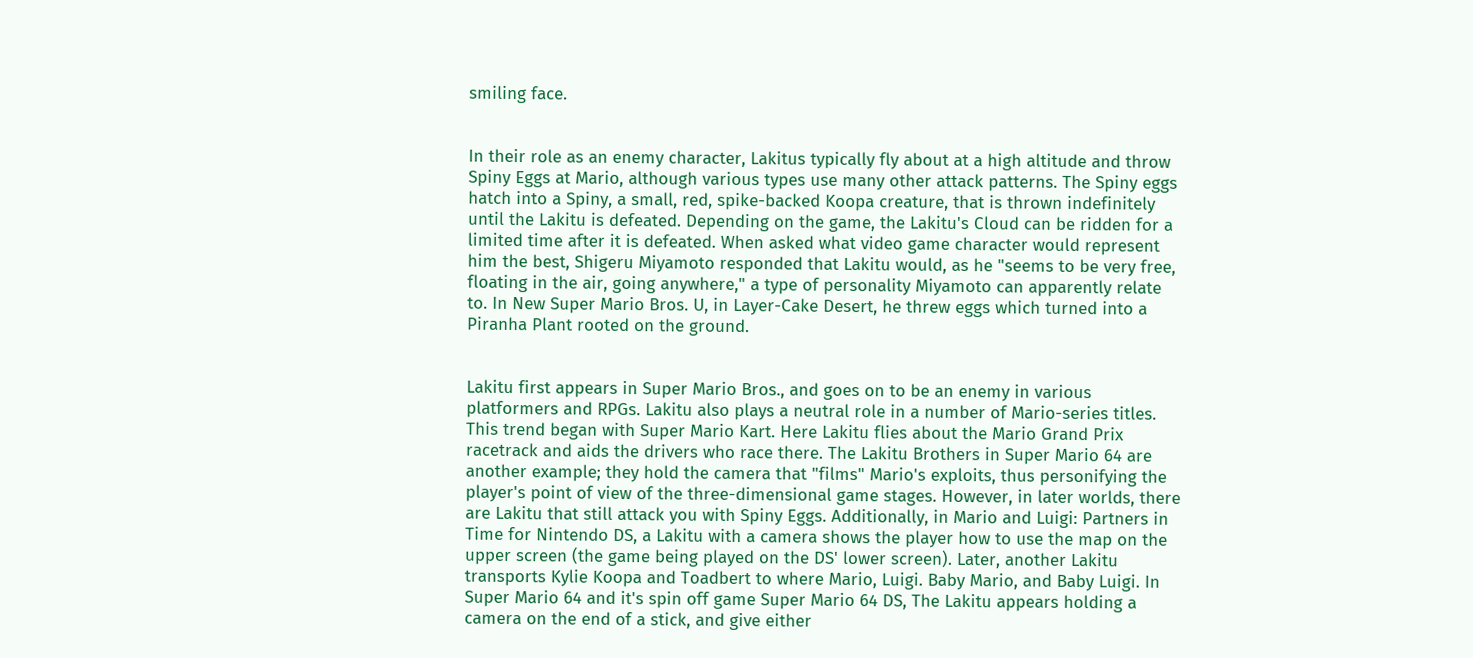smiling face.


In their role as an enemy character, Lakitus typically fly about at a high altitude and throw Spiny Eggs at Mario, although various types use many other attack patterns. The Spiny eggs hatch into a Spiny, a small, red, spike-backed Koopa creature, that is thrown indefinitely until the Lakitu is defeated. Depending on the game, the Lakitu's Cloud can be ridden for a limited time after it is defeated. When asked what video game character would represent him the best, Shigeru Miyamoto responded that Lakitu would, as he "seems to be very free, floating in the air, going anywhere," a type of personality Miyamoto can apparently relate to. In New Super Mario Bros. U, in Layer-Cake Desert, he threw eggs which turned into a Piranha Plant rooted on the ground.


Lakitu first appears in Super Mario Bros., and goes on to be an enemy in various platformers and RPGs. Lakitu also plays a neutral role in a number of Mario-series titles. This trend began with Super Mario Kart. Here Lakitu flies about the Mario Grand Prix racetrack and aids the drivers who race there. The Lakitu Brothers in Super Mario 64 are another example; they hold the camera that "films" Mario's exploits, thus personifying the player's point of view of the three-dimensional game stages. However, in later worlds, there are Lakitu that still attack you with Spiny Eggs. Additionally, in Mario and Luigi: Partners in Time for Nintendo DS, a Lakitu with a camera shows the player how to use the map on the upper screen (the game being played on the DS' lower screen). Later, another Lakitu transports Kylie Koopa and Toadbert to where Mario, Luigi. Baby Mario, and Baby Luigi. In Super Mario 64 and it's spin off game Super Mario 64 DS, The Lakitu appears holding a camera on the end of a stick, and give either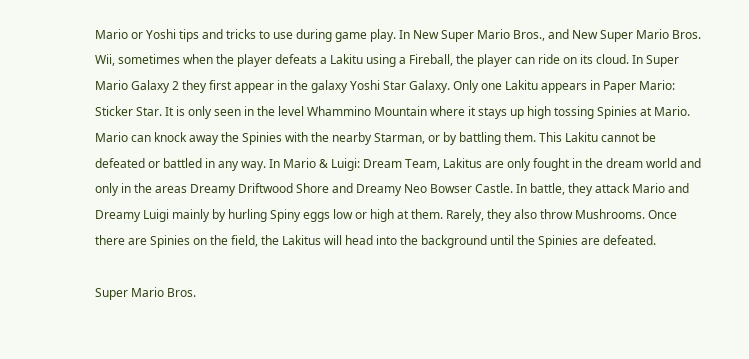Mario or Yoshi tips and tricks to use during game play. In New Super Mario Bros., and New Super Mario Bros. Wii, sometimes when the player defeats a Lakitu using a Fireball, the player can ride on its cloud. In Super Mario Galaxy 2 they first appear in the galaxy Yoshi Star Galaxy. Only one Lakitu appears in Paper Mario: Sticker Star. It is only seen in the level Whammino Mountain where it stays up high tossing Spinies at Mario. Mario can knock away the Spinies with the nearby Starman, or by battling them. This Lakitu cannot be defeated or battled in any way. In Mario & Luigi: Dream Team, Lakitus are only fought in the dream world and only in the areas Dreamy Driftwood Shore and Dreamy Neo Bowser Castle. In battle, they attack Mario and Dreamy Luigi mainly by hurling Spiny eggs low or high at them. Rarely, they also throw Mushrooms. Once there are Spinies on the field, the Lakitus will head into the background until the Spinies are defeated.

Super Mario Bros.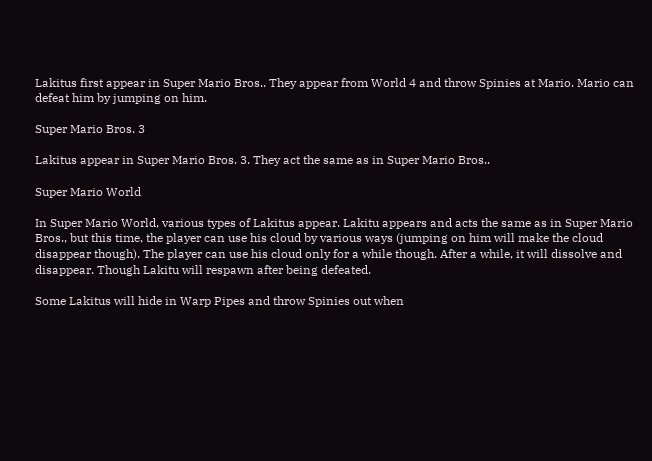Lakitus first appear in Super Mario Bros.. They appear from World 4 and throw Spinies at Mario. Mario can defeat him by jumping on him.

Super Mario Bros. 3

Lakitus appear in Super Mario Bros. 3. They act the same as in Super Mario Bros..

Super Mario World

In Super Mario World, various types of Lakitus appear. Lakitu appears and acts the same as in Super Mario Bros., but this time, the player can use his cloud by various ways (jumping on him will make the cloud disappear though). The player can use his cloud only for a while though. After a while, it will dissolve and disappear. Though Lakitu will respawn after being defeated.

Some Lakitus will hide in Warp Pipes and throw Spinies out when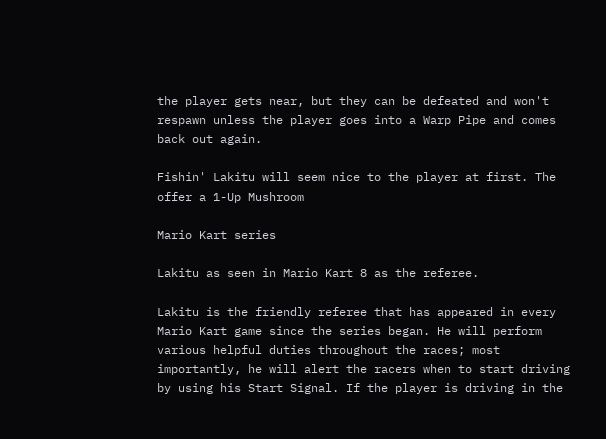the player gets near, but they can be defeated and won't respawn unless the player goes into a Warp Pipe and comes back out again.

Fishin' Lakitu will seem nice to the player at first. The offer a 1-Up Mushroom

Mario Kart series

Lakitu as seen in Mario Kart 8 as the referee.

Lakitu is the friendly referee that has appeared in every Mario Kart game since the series began. He will perform various helpful duties throughout the races; most importantly, he will alert the racers when to start driving by using his Start Signal. If the player is driving in the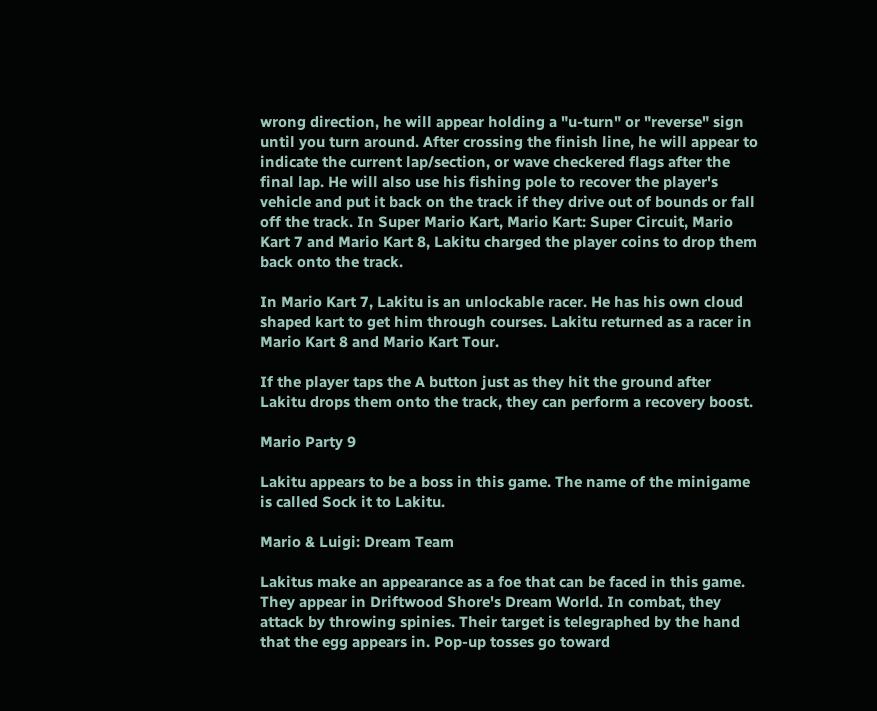wrong direction, he will appear holding a "u-turn" or "reverse" sign until you turn around. After crossing the finish line, he will appear to indicate the current lap/section, or wave checkered flags after the final lap. He will also use his fishing pole to recover the player's vehicle and put it back on the track if they drive out of bounds or fall off the track. In Super Mario Kart, Mario Kart: Super Circuit, Mario Kart 7 and Mario Kart 8, Lakitu charged the player coins to drop them back onto the track.

In Mario Kart 7, Lakitu is an unlockable racer. He has his own cloud shaped kart to get him through courses. Lakitu returned as a racer in Mario Kart 8 and Mario Kart Tour.

If the player taps the A button just as they hit the ground after Lakitu drops them onto the track, they can perform a recovery boost.

Mario Party 9

Lakitu appears to be a boss in this game. The name of the minigame is called Sock it to Lakitu.

Mario & Luigi: Dream Team

Lakitus make an appearance as a foe that can be faced in this game. They appear in Driftwood Shore's Dream World. In combat, they attack by throwing spinies. Their target is telegraphed by the hand that the egg appears in. Pop-up tosses go toward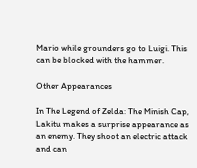Mario while grounders go to Luigi. This can be blocked with the hammer.

Other Appearances

In The Legend of Zelda: The Minish Cap, Lakitu makes a surprise appearance as an enemy. They shoot an electric attack and can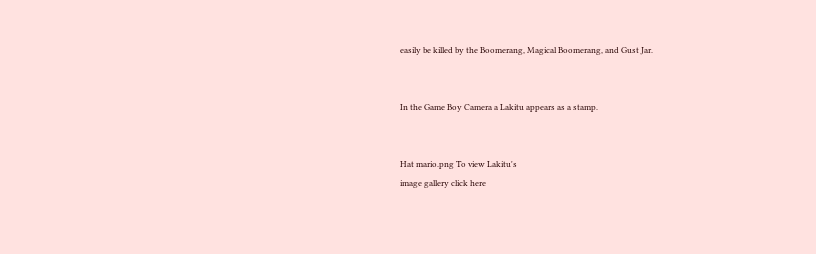easily be killed by the Boomerang, Magical Boomerang, and Gust Jar.


In the Game Boy Camera a Lakitu appears as a stamp.


Hat mario.png To view Lakitu's
image gallery click here